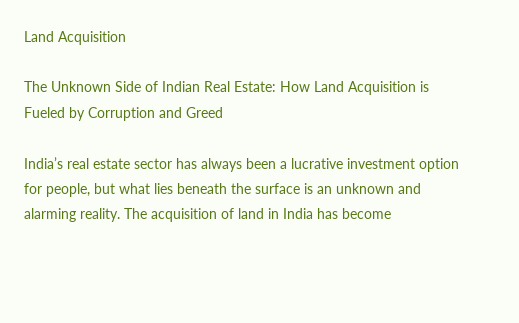Land Acquisition

The Unknown Side of Indian Real Estate: How Land Acquisition is Fueled by Corruption and Greed

India’s real estate sector has always been a lucrative investment option for people, but what lies beneath the surface is an unknown and alarming reality. The acquisition of land in India has become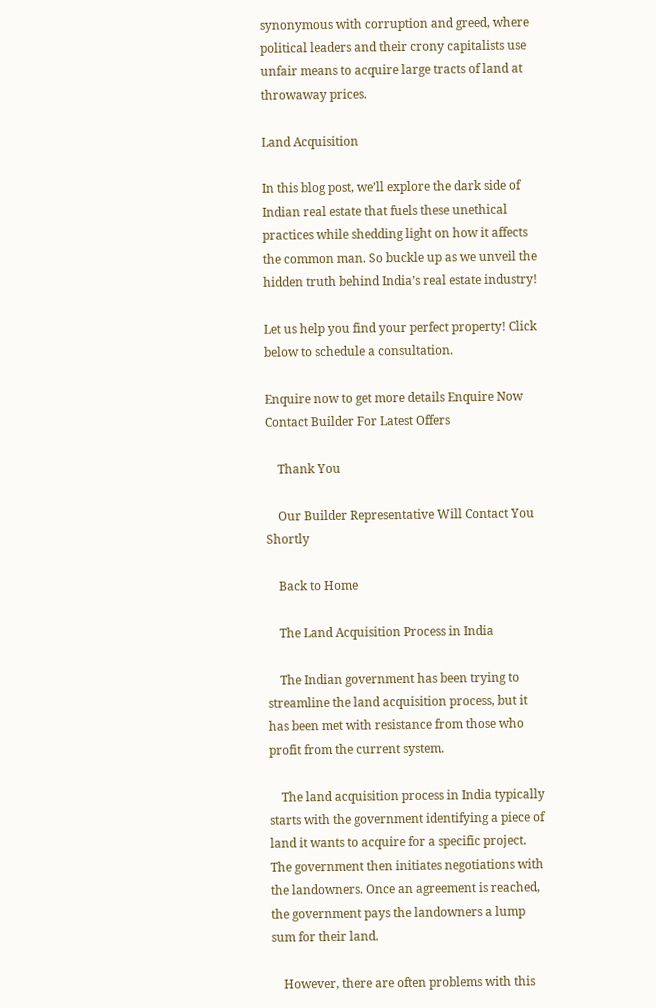synonymous with corruption and greed, where political leaders and their crony capitalists use unfair means to acquire large tracts of land at throwaway prices.

Land Acquisition

In this blog post, we’ll explore the dark side of Indian real estate that fuels these unethical practices while shedding light on how it affects the common man. So buckle up as we unveil the hidden truth behind India’s real estate industry!

Let us help you find your perfect property! Click below to schedule a consultation.

Enquire now to get more details Enquire Now
Contact Builder For Latest Offers

    Thank You

    Our Builder Representative Will Contact You Shortly

    Back to Home

    The Land Acquisition Process in India

    The Indian government has been trying to streamline the land acquisition process, but it has been met with resistance from those who profit from the current system.

    The land acquisition process in India typically starts with the government identifying a piece of land it wants to acquire for a specific project. The government then initiates negotiations with the landowners. Once an agreement is reached, the government pays the landowners a lump sum for their land.

    However, there are often problems with this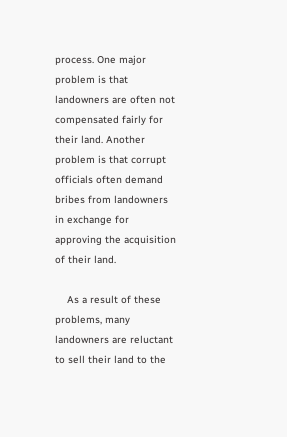process. One major problem is that landowners are often not compensated fairly for their land. Another problem is that corrupt officials often demand bribes from landowners in exchange for approving the acquisition of their land.

    As a result of these problems, many landowners are reluctant to sell their land to the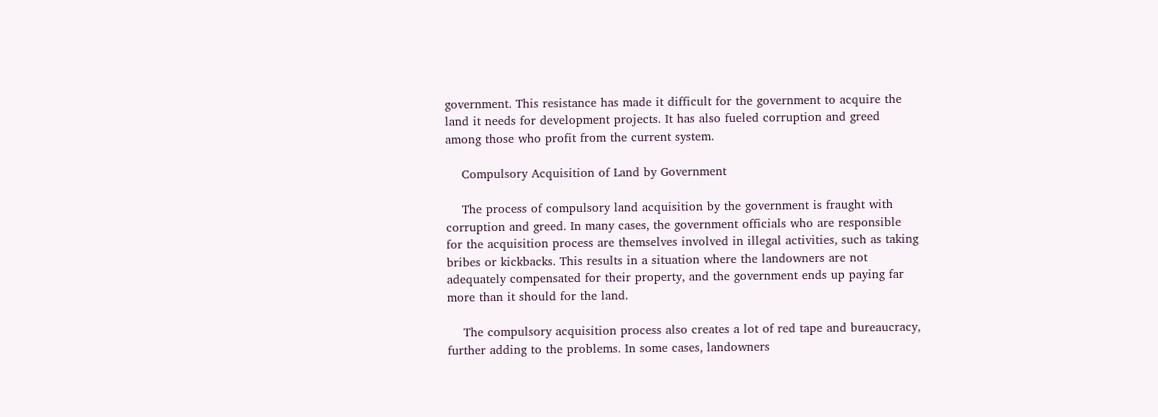government. This resistance has made it difficult for the government to acquire the land it needs for development projects. It has also fueled corruption and greed among those who profit from the current system.

    Compulsory Acquisition of Land by Government

    The process of compulsory land acquisition by the government is fraught with corruption and greed. In many cases, the government officials who are responsible for the acquisition process are themselves involved in illegal activities, such as taking bribes or kickbacks. This results in a situation where the landowners are not adequately compensated for their property, and the government ends up paying far more than it should for the land.

    The compulsory acquisition process also creates a lot of red tape and bureaucracy, further adding to the problems. In some cases, landowners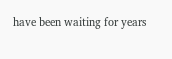have been waiting for years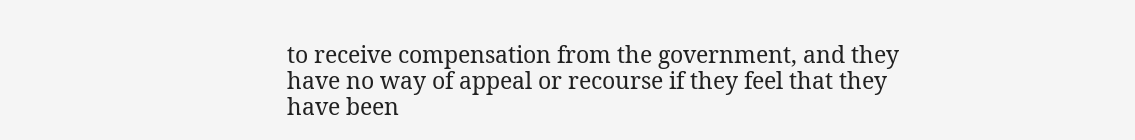to receive compensation from the government, and they have no way of appeal or recourse if they feel that they have been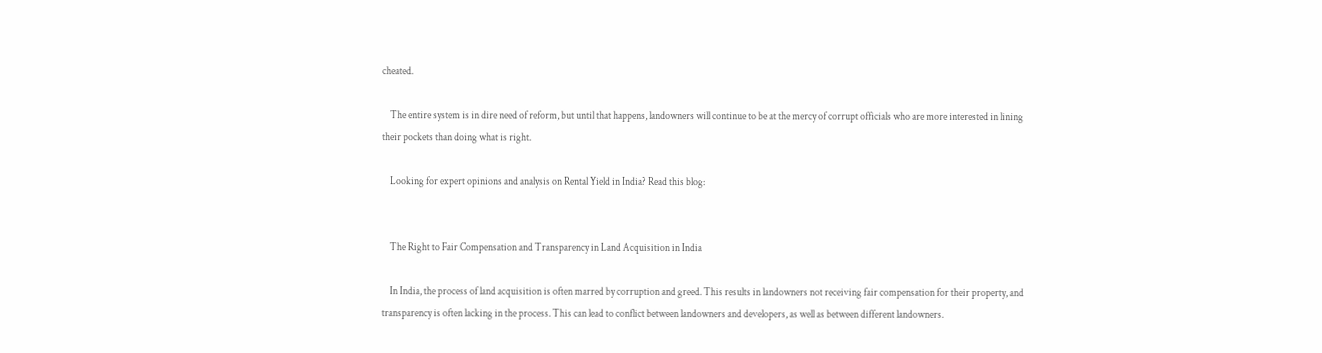cheated.

    The entire system is in dire need of reform, but until that happens, landowners will continue to be at the mercy of corrupt officials who are more interested in lining their pockets than doing what is right.

    Looking for expert opinions and analysis on Rental Yield in India? Read this blog:


    The Right to Fair Compensation and Transparency in Land Acquisition in India

    In India, the process of land acquisition is often marred by corruption and greed. This results in landowners not receiving fair compensation for their property, and transparency is often lacking in the process. This can lead to conflict between landowners and developers, as well as between different landowners.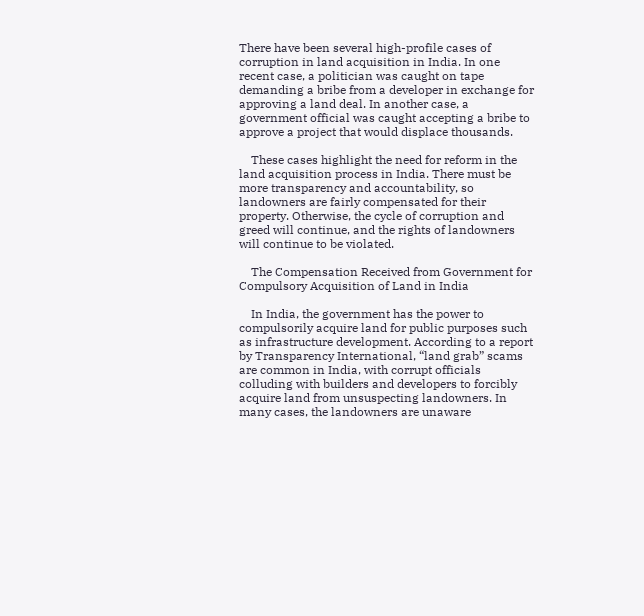There have been several high-profile cases of corruption in land acquisition in India. In one recent case, a politician was caught on tape demanding a bribe from a developer in exchange for approving a land deal. In another case, a government official was caught accepting a bribe to approve a project that would displace thousands.

    These cases highlight the need for reform in the land acquisition process in India. There must be more transparency and accountability, so landowners are fairly compensated for their property. Otherwise, the cycle of corruption and greed will continue, and the rights of landowners will continue to be violated.

    The Compensation Received from Government for Compulsory Acquisition of Land in India

    In India, the government has the power to compulsorily acquire land for public purposes such as infrastructure development. According to a report by Transparency International, “land grab” scams are common in India, with corrupt officials colluding with builders and developers to forcibly acquire land from unsuspecting landowners. In many cases, the landowners are unaware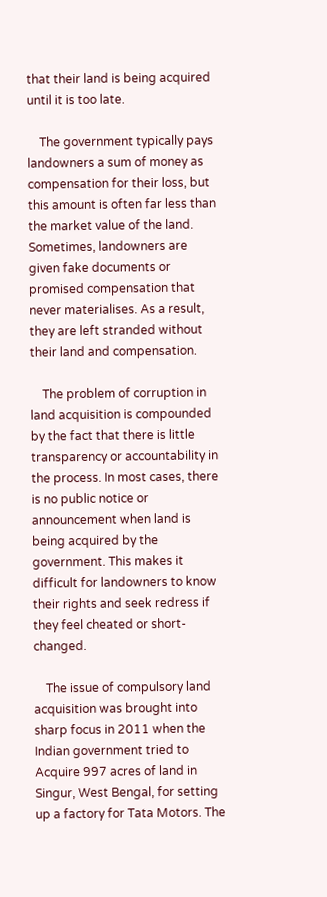that their land is being acquired until it is too late.

    The government typically pays landowners a sum of money as compensation for their loss, but this amount is often far less than the market value of the land. Sometimes, landowners are given fake documents or promised compensation that never materialises. As a result, they are left stranded without their land and compensation.

    The problem of corruption in land acquisition is compounded by the fact that there is little transparency or accountability in the process. In most cases, there is no public notice or announcement when land is being acquired by the government. This makes it difficult for landowners to know their rights and seek redress if they feel cheated or short-changed.

    The issue of compulsory land acquisition was brought into sharp focus in 2011 when the Indian government tried to Acquire 997 acres of land in Singur, West Bengal, for setting up a factory for Tata Motors. The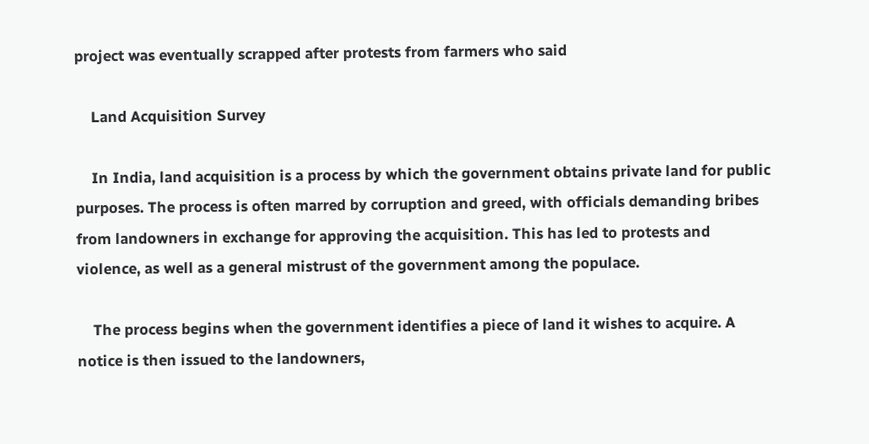project was eventually scrapped after protests from farmers who said

    Land Acquisition Survey

    In India, land acquisition is a process by which the government obtains private land for public purposes. The process is often marred by corruption and greed, with officials demanding bribes from landowners in exchange for approving the acquisition. This has led to protests and violence, as well as a general mistrust of the government among the populace.

    The process begins when the government identifies a piece of land it wishes to acquire. A notice is then issued to the landowners,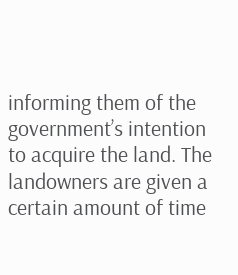informing them of the government’s intention to acquire the land. The landowners are given a certain amount of time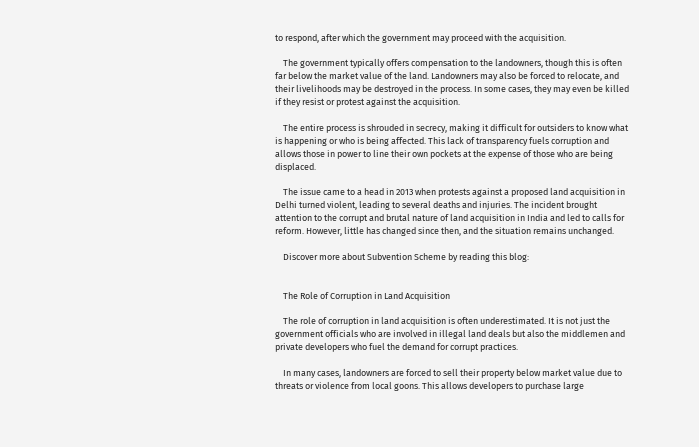to respond, after which the government may proceed with the acquisition.

    The government typically offers compensation to the landowners, though this is often far below the market value of the land. Landowners may also be forced to relocate, and their livelihoods may be destroyed in the process. In some cases, they may even be killed if they resist or protest against the acquisition.

    The entire process is shrouded in secrecy, making it difficult for outsiders to know what is happening or who is being affected. This lack of transparency fuels corruption and allows those in power to line their own pockets at the expense of those who are being displaced.

    The issue came to a head in 2013 when protests against a proposed land acquisition in Delhi turned violent, leading to several deaths and injuries. The incident brought attention to the corrupt and brutal nature of land acquisition in India and led to calls for reform. However, little has changed since then, and the situation remains unchanged.

    Discover more about Subvention Scheme by reading this blog:


    The Role of Corruption in Land Acquisition

    The role of corruption in land acquisition is often underestimated. It is not just the government officials who are involved in illegal land deals but also the middlemen and private developers who fuel the demand for corrupt practices.

    In many cases, landowners are forced to sell their property below market value due to threats or violence from local goons. This allows developers to purchase large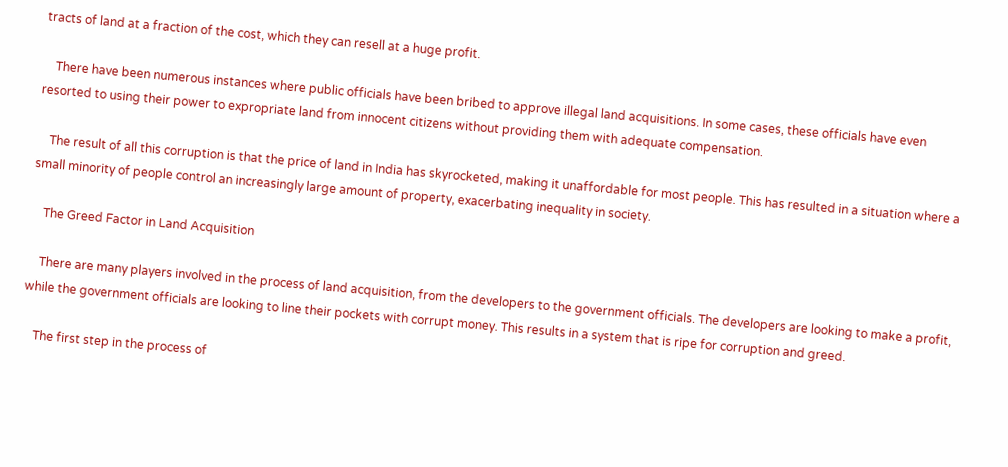tracts of land at a fraction of the cost, which they can resell at a huge profit.

    There have been numerous instances where public officials have been bribed to approve illegal land acquisitions. In some cases, these officials have even resorted to using their power to expropriate land from innocent citizens without providing them with adequate compensation.

    The result of all this corruption is that the price of land in India has skyrocketed, making it unaffordable for most people. This has resulted in a situation where a small minority of people control an increasingly large amount of property, exacerbating inequality in society.

    The Greed Factor in Land Acquisition

    There are many players involved in the process of land acquisition, from the developers to the government officials. The developers are looking to make a profit, while the government officials are looking to line their pockets with corrupt money. This results in a system that is ripe for corruption and greed.

    The first step in the process of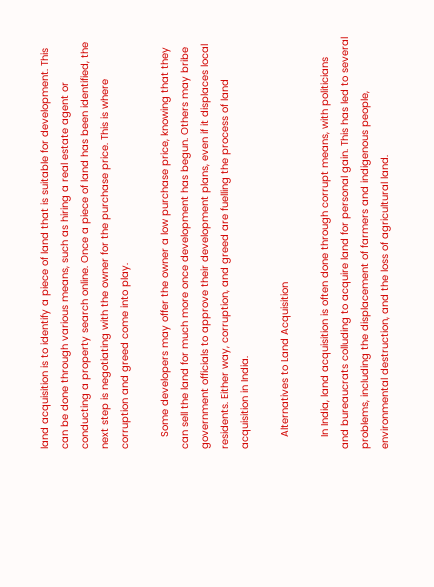land acquisition is to identify a piece of land that is suitable for development. This can be done through various means, such as hiring a real estate agent or conducting a property search online. Once a piece of land has been identified, the next step is negotiating with the owner for the purchase price. This is where corruption and greed come into play.

    Some developers may offer the owner a low purchase price, knowing that they can sell the land for much more once development has begun. Others may bribe government officials to approve their development plans, even if it displaces local residents. Either way, corruption, and greed are fuelling the process of land acquisition in India.

    Alternatives to Land Acquisition

    In India, land acquisition is often done through corrupt means, with politicians and bureaucrats colluding to acquire land for personal gain. This has led to several problems, including the displacement of farmers and indigenous people, environmental destruction, and the loss of agricultural land.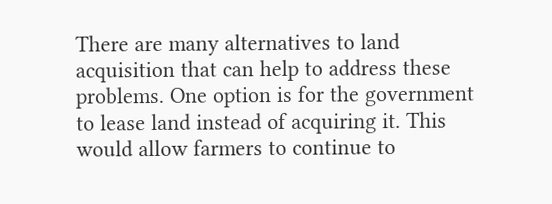There are many alternatives to land acquisition that can help to address these problems. One option is for the government to lease land instead of acquiring it. This would allow farmers to continue to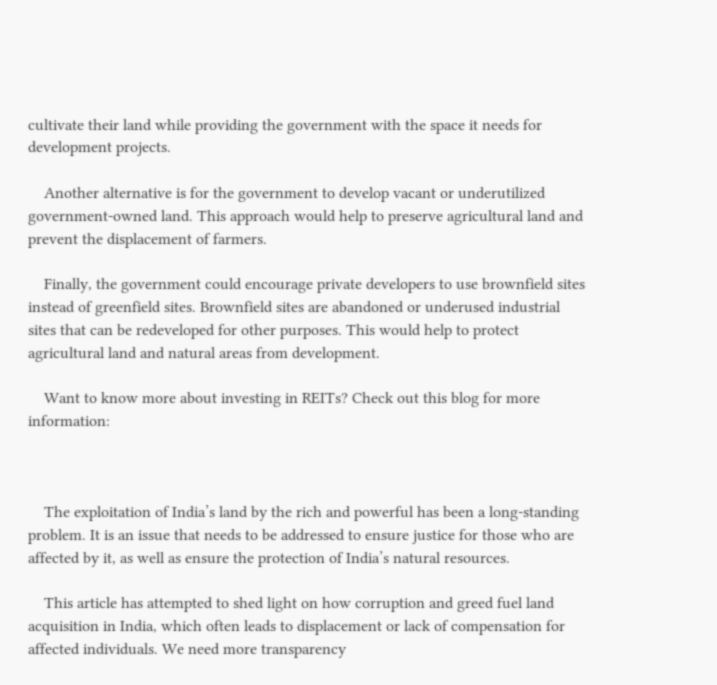cultivate their land while providing the government with the space it needs for development projects.

    Another alternative is for the government to develop vacant or underutilized government-owned land. This approach would help to preserve agricultural land and prevent the displacement of farmers.

    Finally, the government could encourage private developers to use brownfield sites instead of greenfield sites. Brownfield sites are abandoned or underused industrial sites that can be redeveloped for other purposes. This would help to protect agricultural land and natural areas from development.

    Want to know more about investing in REITs? Check out this blog for more information:



    The exploitation of India’s land by the rich and powerful has been a long-standing problem. It is an issue that needs to be addressed to ensure justice for those who are affected by it, as well as ensure the protection of India’s natural resources.

    This article has attempted to shed light on how corruption and greed fuel land acquisition in India, which often leads to displacement or lack of compensation for affected individuals. We need more transparency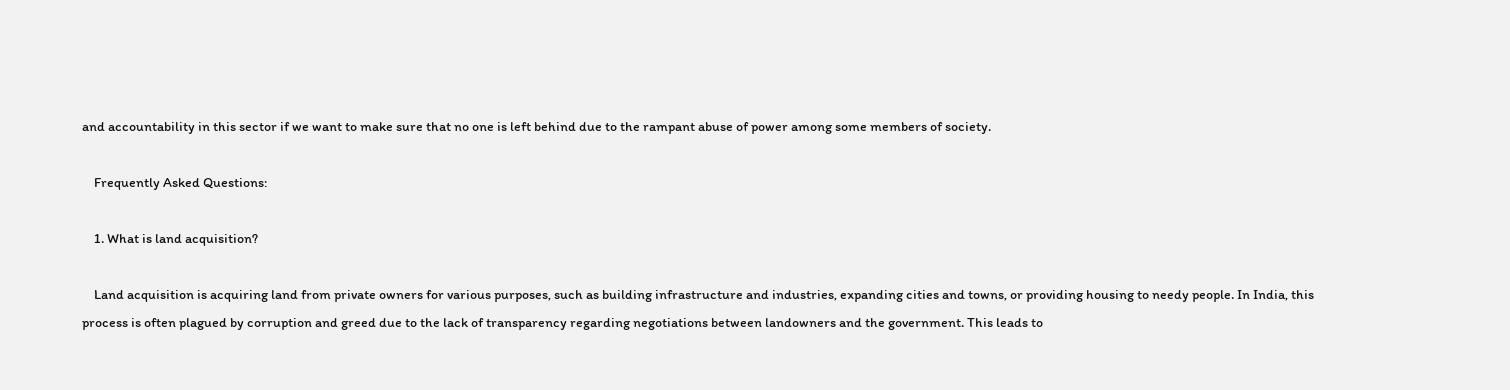and accountability in this sector if we want to make sure that no one is left behind due to the rampant abuse of power among some members of society.

    Frequently Asked Questions:

    1. What is land acquisition?

    Land acquisition is acquiring land from private owners for various purposes, such as building infrastructure and industries, expanding cities and towns, or providing housing to needy people. In India, this process is often plagued by corruption and greed due to the lack of transparency regarding negotiations between landowners and the government. This leads to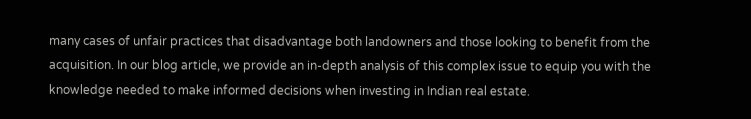many cases of unfair practices that disadvantage both landowners and those looking to benefit from the acquisition. In our blog article, we provide an in-depth analysis of this complex issue to equip you with the knowledge needed to make informed decisions when investing in Indian real estate.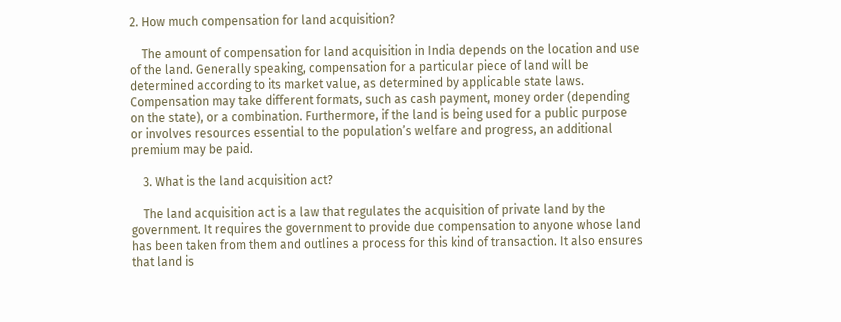2. How much compensation for land acquisition?

    The amount of compensation for land acquisition in India depends on the location and use of the land. Generally speaking, compensation for a particular piece of land will be determined according to its market value, as determined by applicable state laws. Compensation may take different formats, such as cash payment, money order (depending on the state), or a combination. Furthermore, if the land is being used for a public purpose or involves resources essential to the population’s welfare and progress, an additional premium may be paid.

    3. What is the land acquisition act?

    The land acquisition act is a law that regulates the acquisition of private land by the government. It requires the government to provide due compensation to anyone whose land has been taken from them and outlines a process for this kind of transaction. It also ensures that land is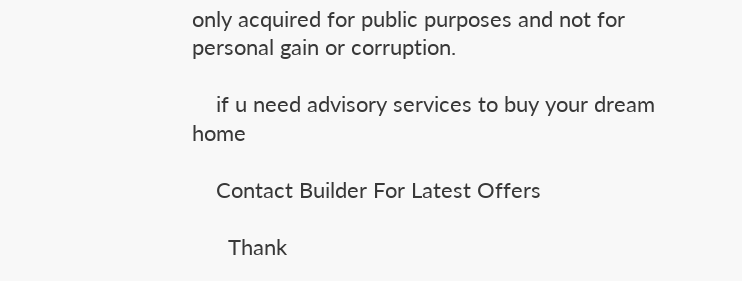only acquired for public purposes and not for personal gain or corruption.

    if u need advisory services to buy your dream home

    Contact Builder For Latest Offers

      Thank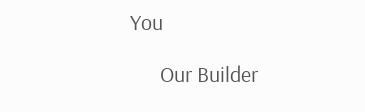You

      Our Builder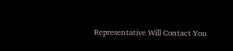Representative Will Contact You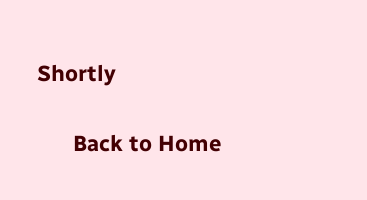Shortly

      Back to Home